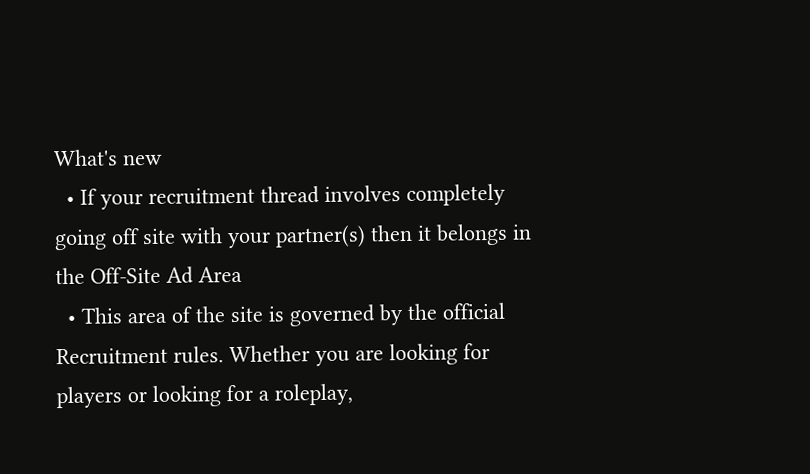What's new
  • If your recruitment thread involves completely going off site with your partner(s) then it belongs in the Off-Site Ad Area
  • This area of the site is governed by the official Recruitment rules. Whether you are looking for players or looking for a roleplay,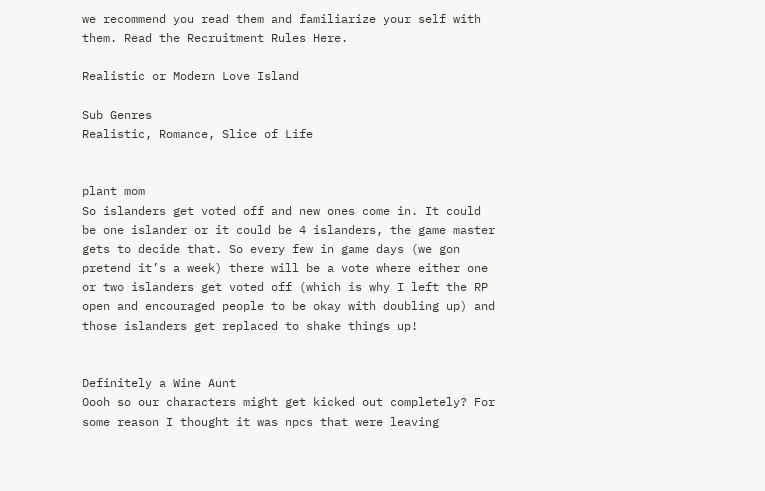we recommend you read them and familiarize your self with them. Read the Recruitment Rules Here.

Realistic or Modern Love Island

Sub Genres
Realistic, Romance, Slice of Life


plant mom
So islanders get voted off and new ones come in. It could be one islander or it could be 4 islanders, the game master gets to decide that. So every few in game days (we gon pretend it’s a week) there will be a vote where either one or two islanders get voted off (which is why I left the RP open and encouraged people to be okay with doubling up) and those islanders get replaced to shake things up!


Definitely a Wine Aunt
Oooh so our characters might get kicked out completely? For some reason I thought it was npcs that were leaving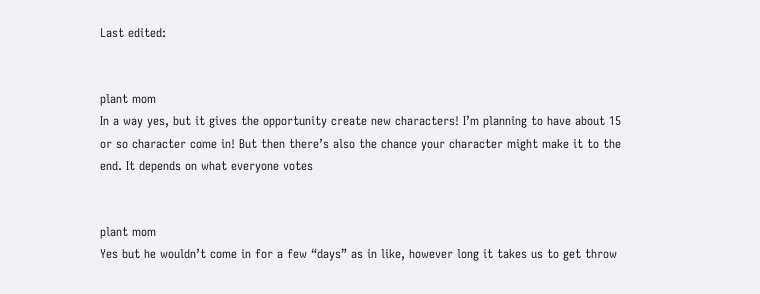Last edited:


plant mom
In a way yes, but it gives the opportunity create new characters! I’m planning to have about 15 or so character come in! But then there’s also the chance your character might make it to the end. It depends on what everyone votes


plant mom
Yes but he wouldn’t come in for a few “days” as in like, however long it takes us to get throw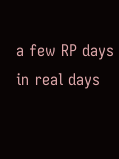a few RP days in real days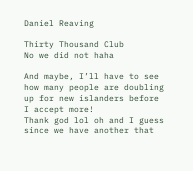Daniel Reaving

Thirty Thousand Club
No we did not haha

And maybe, I’ll have to see how many people are doubling up for new islanders before I accept more!
Thank god lol oh and I guess since we have another that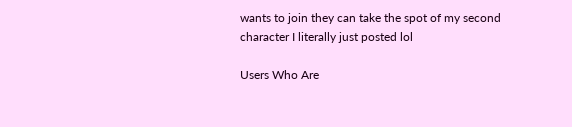wants to join they can take the spot of my second character I literally just posted lol

Users Who Are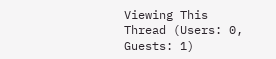Viewing This Thread (Users: 0, Guests: 1)